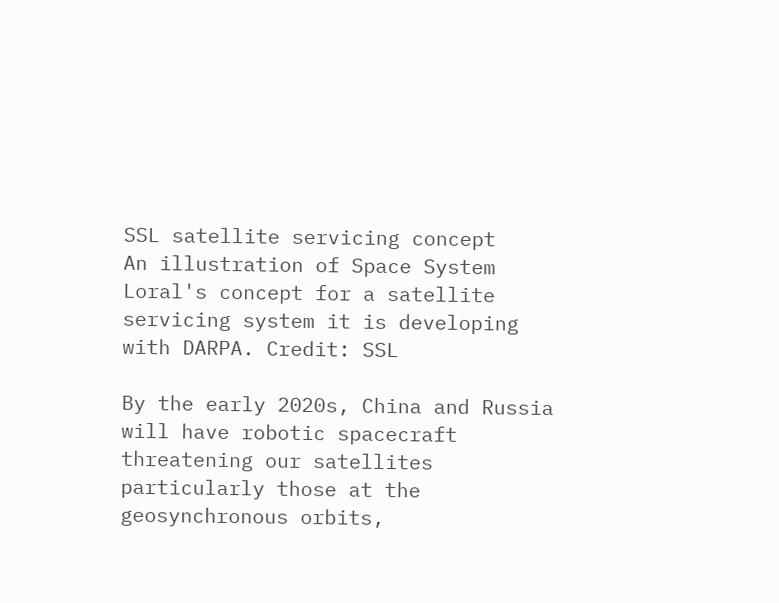SSL satellite servicing concept
An illustration of Space System Loral's concept for a satellite servicing system it is developing with DARPA. Credit: SSL

By the early 2020s, China and Russia will have robotic spacecraft threatening our satellites particularly those at the geosynchronous orbits,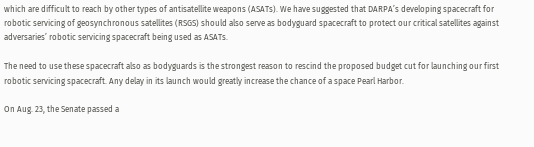which are difficult to reach by other types of antisatellite weapons (ASATs). We have suggested that DARPA’s developing spacecraft for robotic servicing of geosynchronous satellites (RSGS) should also serve as bodyguard spacecraft to protect our critical satellites against adversaries’ robotic servicing spacecraft being used as ASATs.

The need to use these spacecraft also as bodyguards is the strongest reason to rescind the proposed budget cut for launching our first robotic servicing spacecraft. Any delay in its launch would greatly increase the chance of a space Pearl Harbor.

On Aug. 23, the Senate passed a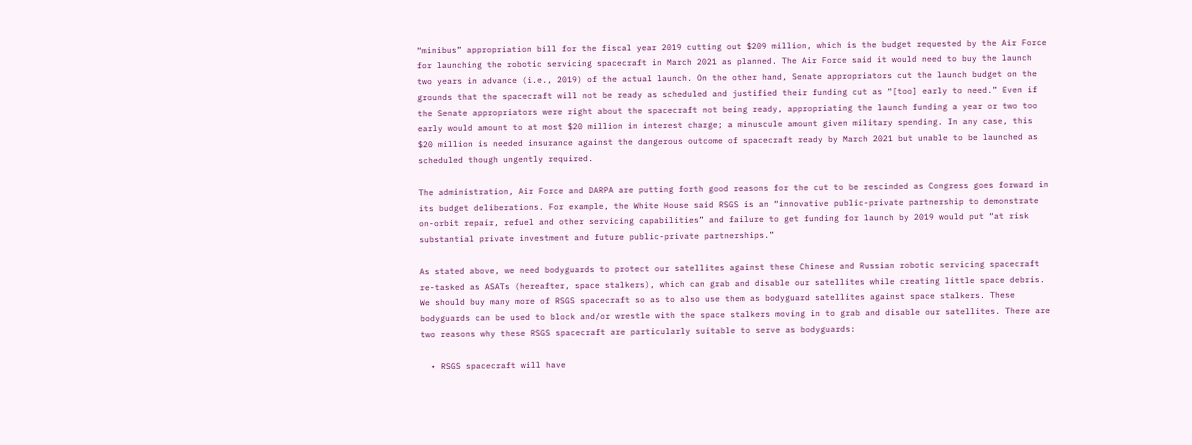“minibus” appropriation bill for the fiscal year 2019 cutting out $209 million, which is the budget requested by the Air Force for launching the robotic servicing spacecraft in March 2021 as planned. The Air Force said it would need to buy the launch two years in advance (i.e., 2019) of the actual launch. On the other hand, Senate appropriators cut the launch budget on the grounds that the spacecraft will not be ready as scheduled and justified their funding cut as “[too] early to need.” Even if the Senate appropriators were right about the spacecraft not being ready, appropriating the launch funding a year or two too early would amount to at most $20 million in interest charge; a minuscule amount given military spending. In any case, this $20 million is needed insurance against the dangerous outcome of spacecraft ready by March 2021 but unable to be launched as scheduled though ungently required.

The administration, Air Force and DARPA are putting forth good reasons for the cut to be rescinded as Congress goes forward in its budget deliberations. For example, the White House said RSGS is an “innovative public-private partnership to demonstrate on-orbit repair, refuel and other servicing capabilities” and failure to get funding for launch by 2019 would put “at risk substantial private investment and future public-private partnerships.”

As stated above, we need bodyguards to protect our satellites against these Chinese and Russian robotic servicing spacecraft re-tasked as ASATs (hereafter, space stalkers), which can grab and disable our satellites while creating little space debris. We should buy many more of RSGS spacecraft so as to also use them as bodyguard satellites against space stalkers. These bodyguards can be used to block and/or wrestle with the space stalkers moving in to grab and disable our satellites. There are two reasons why these RSGS spacecraft are particularly suitable to serve as bodyguards:

  • RSGS spacecraft will have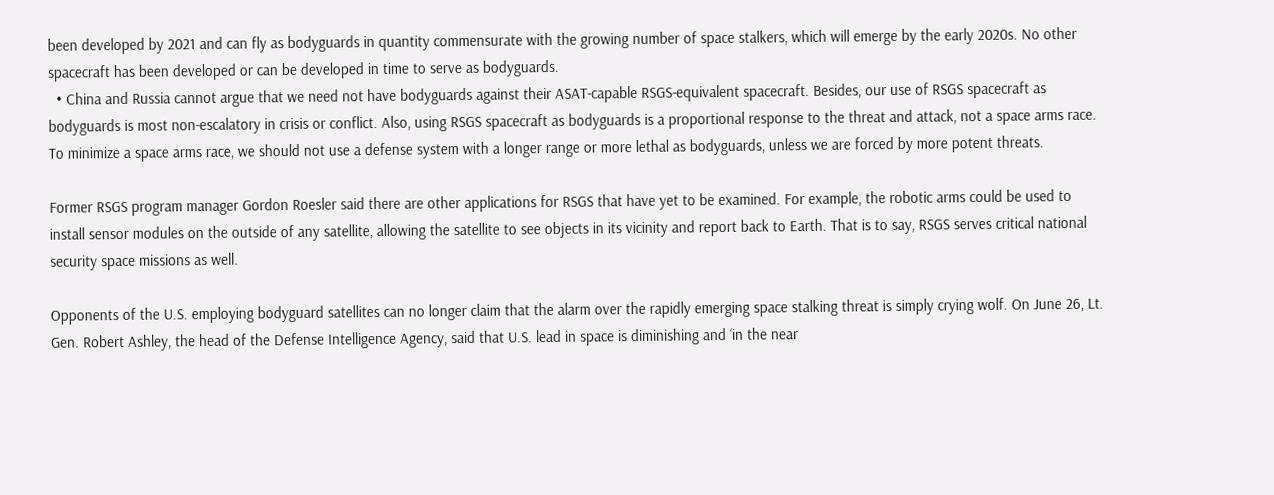been developed by 2021 and can fly as bodyguards in quantity commensurate with the growing number of space stalkers, which will emerge by the early 2020s. No other spacecraft has been developed or can be developed in time to serve as bodyguards.
  • China and Russia cannot argue that we need not have bodyguards against their ASAT-capable RSGS-equivalent spacecraft. Besides, our use of RSGS spacecraft as bodyguards is most non-escalatory in crisis or conflict. Also, using RSGS spacecraft as bodyguards is a proportional response to the threat and attack, not a space arms race. To minimize a space arms race, we should not use a defense system with a longer range or more lethal as bodyguards, unless we are forced by more potent threats.

Former RSGS program manager Gordon Roesler said there are other applications for RSGS that have yet to be examined. For example, the robotic arms could be used to install sensor modules on the outside of any satellite, allowing the satellite to see objects in its vicinity and report back to Earth. That is to say, RSGS serves critical national security space missions as well.

Opponents of the U.S. employing bodyguard satellites can no longer claim that the alarm over the rapidly emerging space stalking threat is simply crying wolf. On June 26, Lt. Gen. Robert Ashley, the head of the Defense Intelligence Agency, said that U.S. lead in space is diminishing and ‘in the near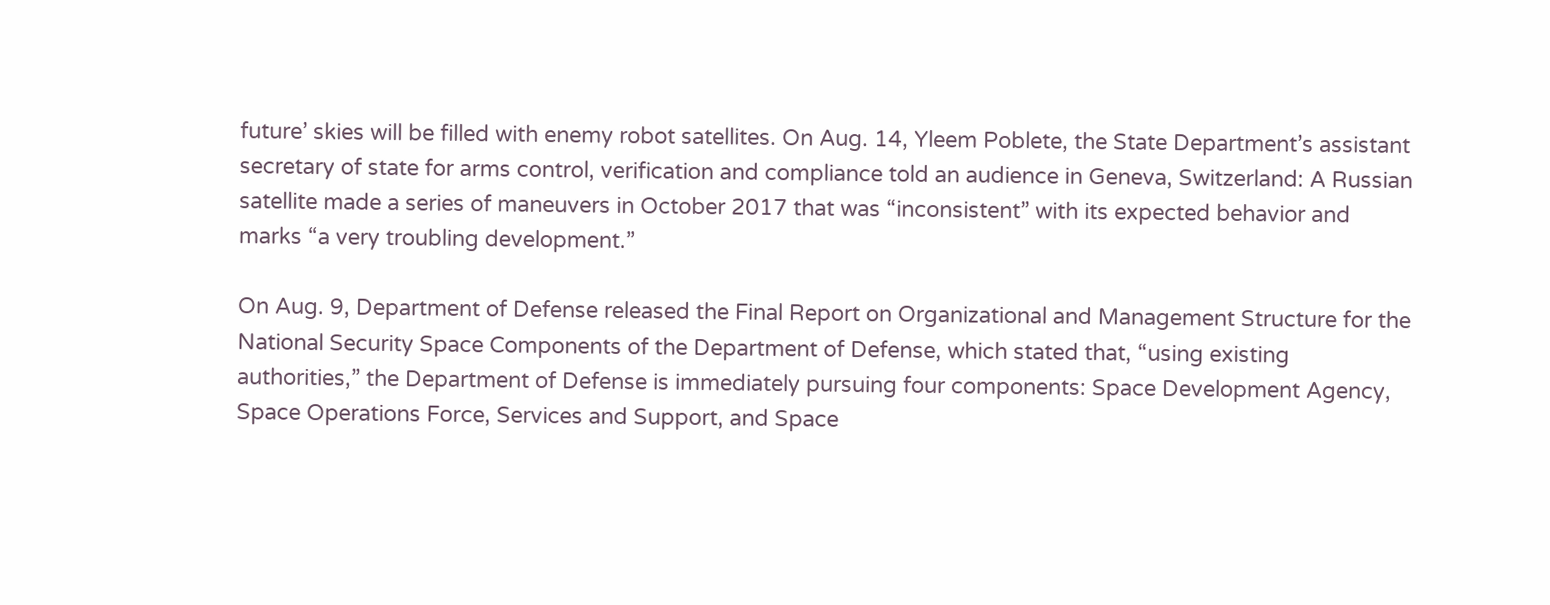future’ skies will be filled with enemy robot satellites. On Aug. 14, Yleem Poblete, the State Department’s assistant secretary of state for arms control, verification and compliance told an audience in Geneva, Switzerland: A Russian satellite made a series of maneuvers in October 2017 that was “inconsistent” with its expected behavior and marks “a very troubling development.”

On Aug. 9, Department of Defense released the Final Report on Organizational and Management Structure for the National Security Space Components of the Department of Defense, which stated that, “using existing authorities,” the Department of Defense is immediately pursuing four components: Space Development Agency, Space Operations Force, Services and Support, and Space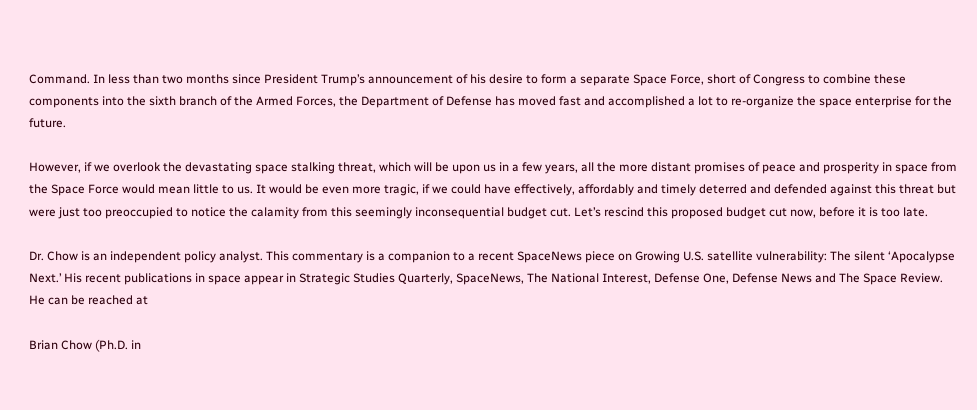Command. In less than two months since President Trump’s announcement of his desire to form a separate Space Force, short of Congress to combine these components into the sixth branch of the Armed Forces, the Department of Defense has moved fast and accomplished a lot to re-organize the space enterprise for the future.

However, if we overlook the devastating space stalking threat, which will be upon us in a few years, all the more distant promises of peace and prosperity in space from the Space Force would mean little to us. It would be even more tragic, if we could have effectively, affordably and timely deterred and defended against this threat but were just too preoccupied to notice the calamity from this seemingly inconsequential budget cut. Let’s rescind this proposed budget cut now, before it is too late.

Dr. Chow is an independent policy analyst. This commentary is a companion to a recent SpaceNews piece on Growing U.S. satellite vulnerability: The silent ‘Apocalypse Next.’ His recent publications in space appear in Strategic Studies Quarterly, SpaceNews, The National Interest, Defense One, Defense News and The Space Review. He can be reached at

Brian Chow (Ph.D. in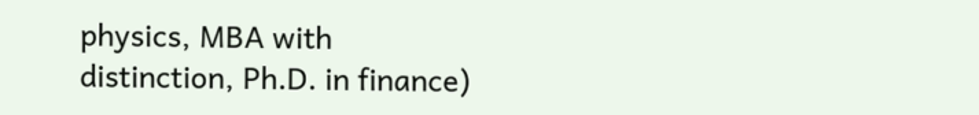physics, MBA with distinction, Ph.D. in finance)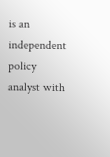is an independent policy analyst with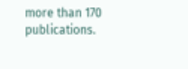more than 170 publications.